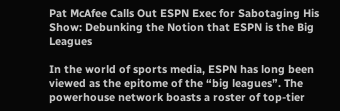Pat McAfee Calls Out ESPN Exec for Sabotaging His Show: Debunking the Notion that ESPN is the Big Leagues

In the world of sports media, ESPN has long been viewed as the epitome of the “big leagues”. The powerhouse network boasts a roster of top-tier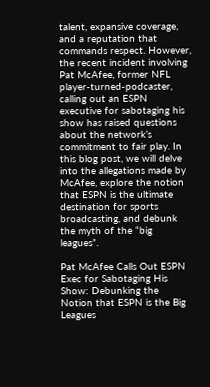talent, expansive coverage, and a reputation that commands respect. However, the recent incident involving Pat McAfee, former NFL player-turned-podcaster, calling out an ESPN executive for sabotaging his show has raised questions about the network’s commitment to fair play. In this blog post, we will delve into the allegations made by McAfee, explore the notion that ESPN is the ultimate destination for sports broadcasting, and debunk the myth of the “big leagues”.

Pat McAfee Calls Out ESPN Exec for Sabotaging His Show: Debunking the Notion that ESPN is the Big Leagues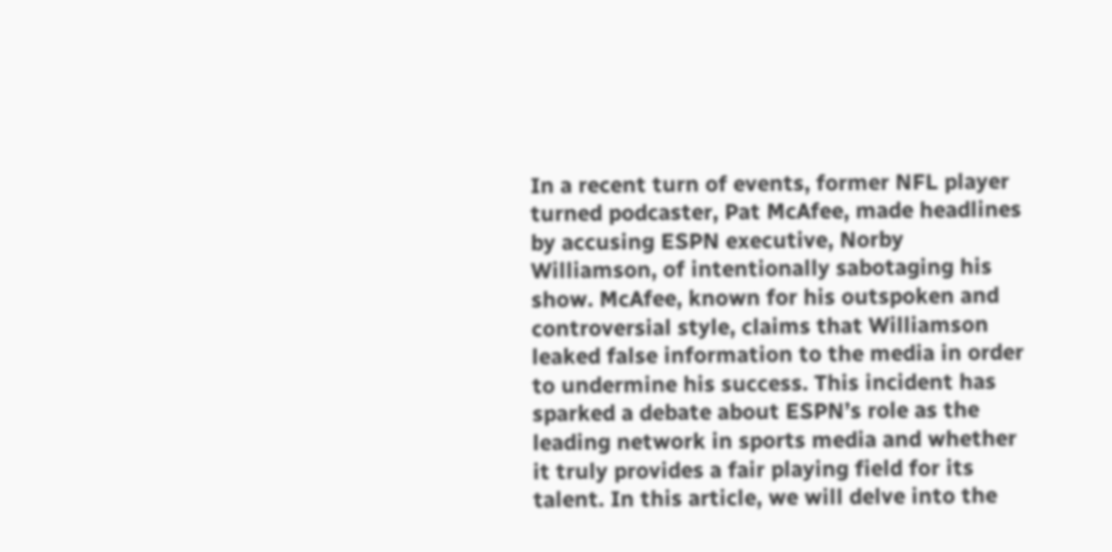In a recent turn of events, former NFL player turned podcaster, Pat McAfee, made headlines by accusing ESPN executive, Norby Williamson, of intentionally sabotaging his show. McAfee, known for his outspoken and controversial style, claims that Williamson leaked false information to the media in order to undermine his success. This incident has sparked a debate about ESPN’s role as the leading network in sports media and whether it truly provides a fair playing field for its talent. In this article, we will delve into the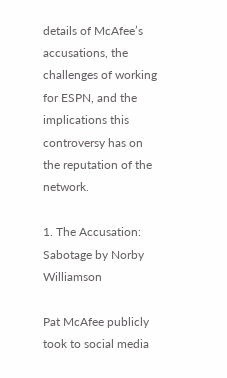details of McAfee’s accusations, the challenges of working for ESPN, and the implications this controversy has on the reputation of the network.

1. The Accusation: Sabotage by Norby Williamson

Pat McAfee publicly took to social media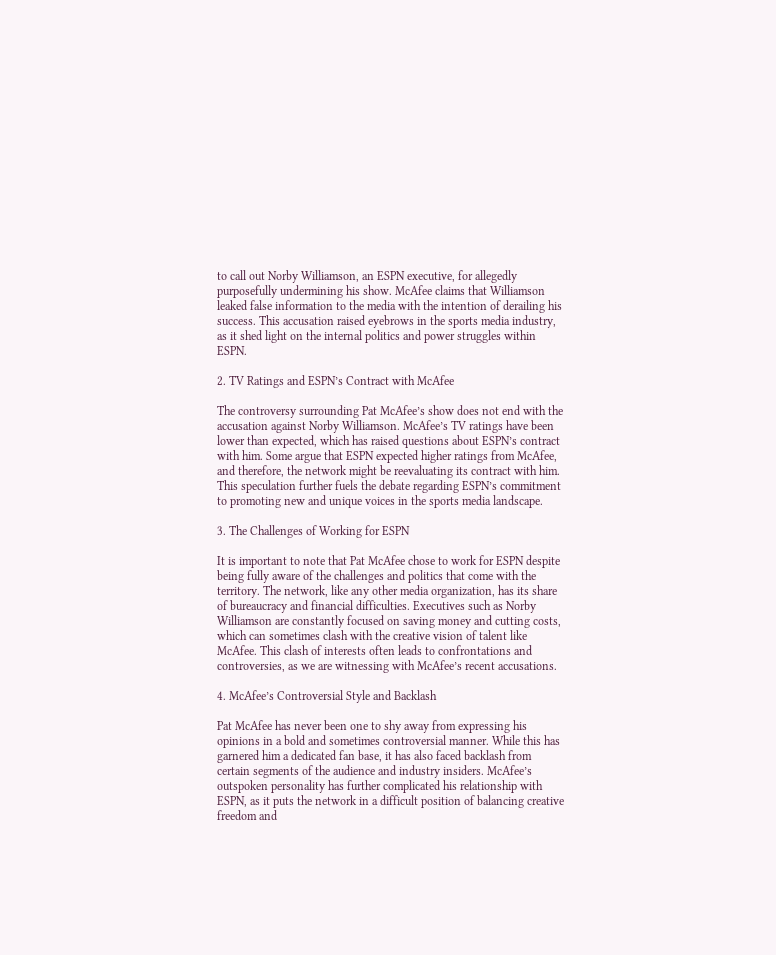to call out Norby Williamson, an ESPN executive, for allegedly purposefully undermining his show. McAfee claims that Williamson leaked false information to the media with the intention of derailing his success. This accusation raised eyebrows in the sports media industry, as it shed light on the internal politics and power struggles within ESPN.

2. TV Ratings and ESPN’s Contract with McAfee

The controversy surrounding Pat McAfee’s show does not end with the accusation against Norby Williamson. McAfee’s TV ratings have been lower than expected, which has raised questions about ESPN’s contract with him. Some argue that ESPN expected higher ratings from McAfee, and therefore, the network might be reevaluating its contract with him. This speculation further fuels the debate regarding ESPN’s commitment to promoting new and unique voices in the sports media landscape.

3. The Challenges of Working for ESPN

It is important to note that Pat McAfee chose to work for ESPN despite being fully aware of the challenges and politics that come with the territory. The network, like any other media organization, has its share of bureaucracy and financial difficulties. Executives such as Norby Williamson are constantly focused on saving money and cutting costs, which can sometimes clash with the creative vision of talent like McAfee. This clash of interests often leads to confrontations and controversies, as we are witnessing with McAfee’s recent accusations.

4. McAfee’s Controversial Style and Backlash

Pat McAfee has never been one to shy away from expressing his opinions in a bold and sometimes controversial manner. While this has garnered him a dedicated fan base, it has also faced backlash from certain segments of the audience and industry insiders. McAfee’s outspoken personality has further complicated his relationship with ESPN, as it puts the network in a difficult position of balancing creative freedom and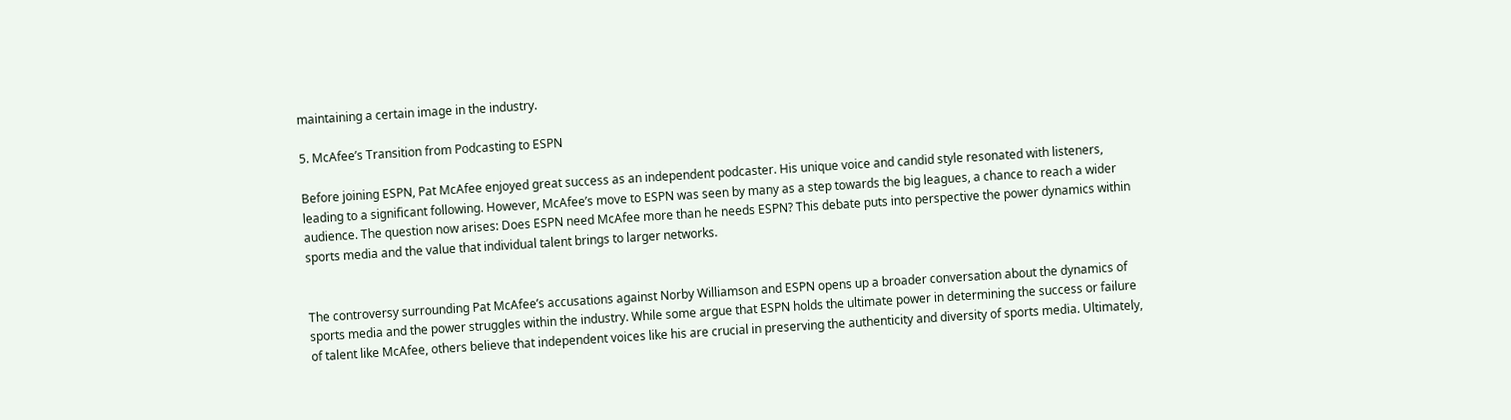maintaining a certain image in the industry.

5. McAfee’s Transition from Podcasting to ESPN

Before joining ESPN, Pat McAfee enjoyed great success as an independent podcaster. His unique voice and candid style resonated with listeners, leading to a significant following. However, McAfee’s move to ESPN was seen by many as a step towards the big leagues, a chance to reach a wider audience. The question now arises: Does ESPN need McAfee more than he needs ESPN? This debate puts into perspective the power dynamics within sports media and the value that individual talent brings to larger networks.


The controversy surrounding Pat McAfee’s accusations against Norby Williamson and ESPN opens up a broader conversation about the dynamics of sports media and the power struggles within the industry. While some argue that ESPN holds the ultimate power in determining the success or failure of talent like McAfee, others believe that independent voices like his are crucial in preserving the authenticity and diversity of sports media. Ultimately,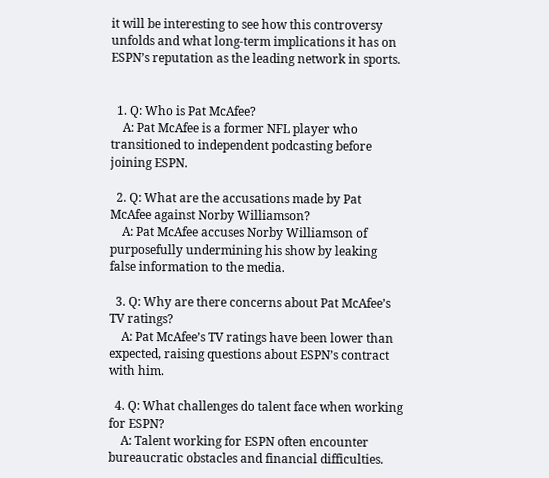it will be interesting to see how this controversy unfolds and what long-term implications it has on ESPN’s reputation as the leading network in sports.


  1. Q: Who is Pat McAfee?
    A: Pat McAfee is a former NFL player who transitioned to independent podcasting before joining ESPN.

  2. Q: What are the accusations made by Pat McAfee against Norby Williamson?
    A: Pat McAfee accuses Norby Williamson of purposefully undermining his show by leaking false information to the media.

  3. Q: Why are there concerns about Pat McAfee’s TV ratings?
    A: Pat McAfee’s TV ratings have been lower than expected, raising questions about ESPN’s contract with him.

  4. Q: What challenges do talent face when working for ESPN?
    A: Talent working for ESPN often encounter bureaucratic obstacles and financial difficulties.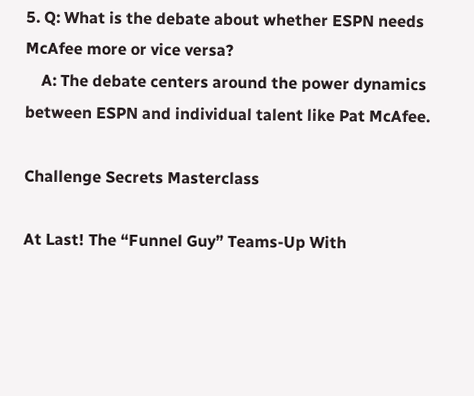5. Q: What is the debate about whether ESPN needs McAfee more or vice versa?
    A: The debate centers around the power dynamics between ESPN and individual talent like Pat McAfee.

Challenge Secrets Masterclass

At Last! The “Funnel Guy” Teams-Up With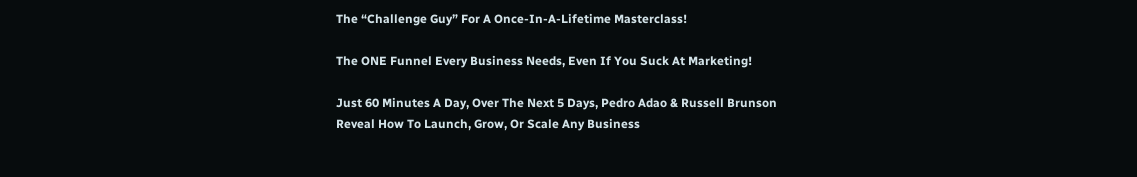The “Challenge Guy” For A Once-In-A-Lifetime Masterclass!

The ONE Funnel Every Business Needs, Even If You Suck At Marketing!

Just 60 Minutes A Day, Over The Next 5 Days, Pedro Adao & Russell Brunson Reveal How To Launch, Grow, Or Scale Any Business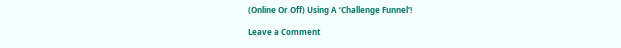(Online Or Off) Using A ‘Challenge Funnel’!

Leave a Comment